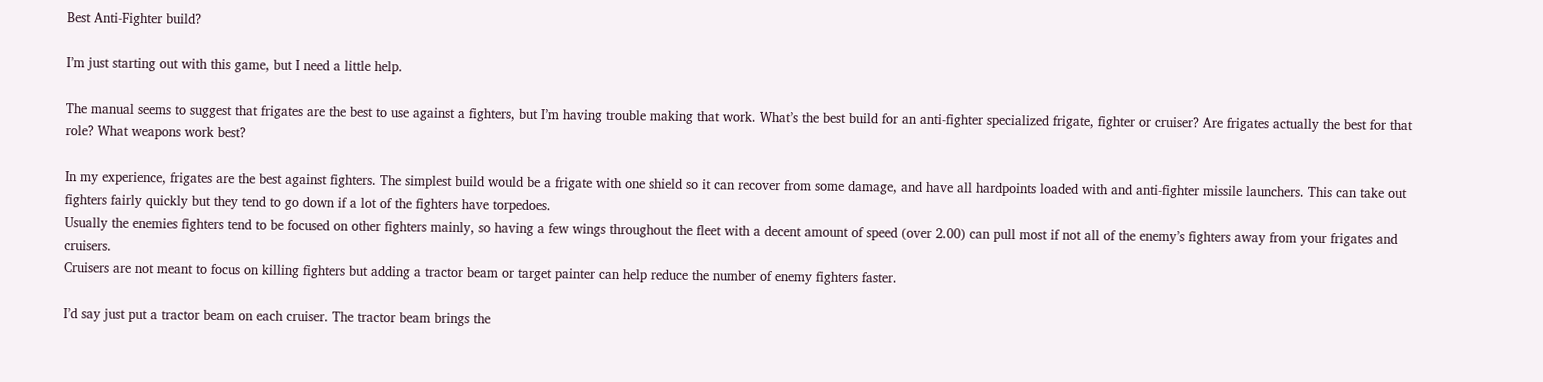Best Anti-Fighter build?

I’m just starting out with this game, but I need a little help.

The manual seems to suggest that frigates are the best to use against a fighters, but I’m having trouble making that work. What’s the best build for an anti-fighter specialized frigate, fighter or cruiser? Are frigates actually the best for that role? What weapons work best?

In my experience, frigates are the best against fighters. The simplest build would be a frigate with one shield so it can recover from some damage, and have all hardpoints loaded with and anti-fighter missile launchers. This can take out fighters fairly quickly but they tend to go down if a lot of the fighters have torpedoes.
Usually the enemies fighters tend to be focused on other fighters mainly, so having a few wings throughout the fleet with a decent amount of speed (over 2.00) can pull most if not all of the enemy’s fighters away from your frigates and cruisers.
Cruisers are not meant to focus on killing fighters but adding a tractor beam or target painter can help reduce the number of enemy fighters faster.

I’d say just put a tractor beam on each cruiser. The tractor beam brings the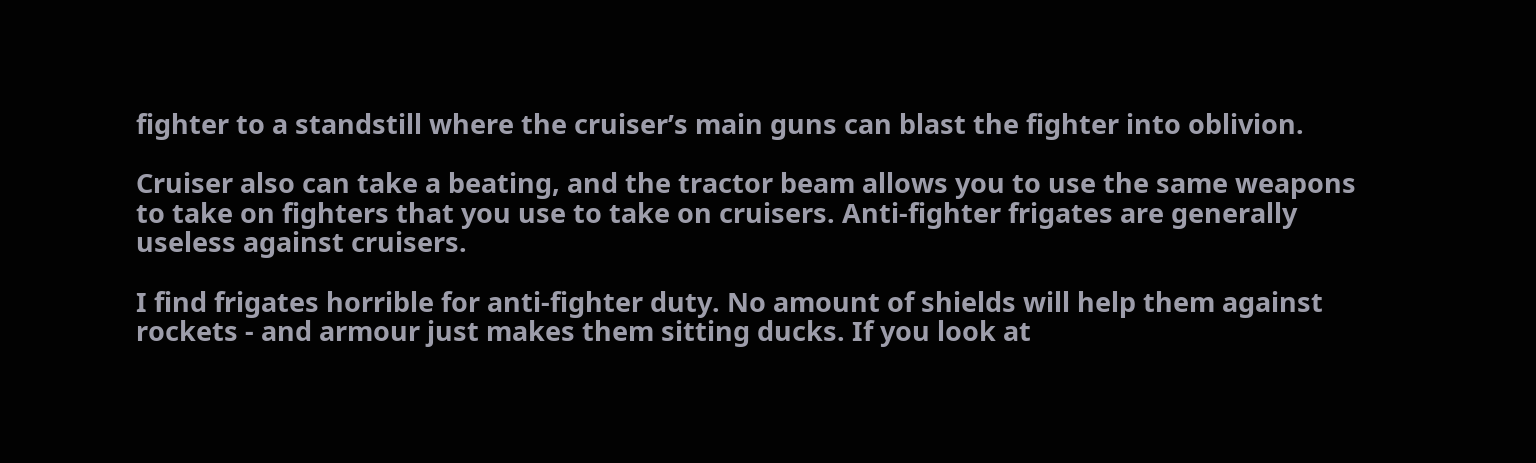fighter to a standstill where the cruiser’s main guns can blast the fighter into oblivion.

Cruiser also can take a beating, and the tractor beam allows you to use the same weapons to take on fighters that you use to take on cruisers. Anti-fighter frigates are generally useless against cruisers.

I find frigates horrible for anti-fighter duty. No amount of shields will help them against rockets - and armour just makes them sitting ducks. If you look at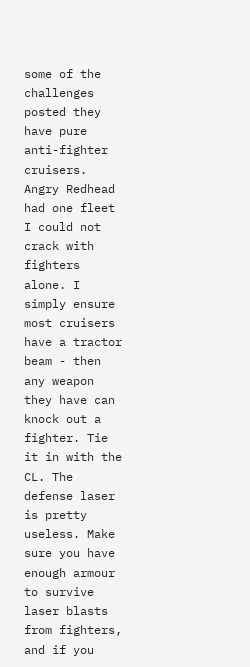some of the challenges posted they have pure anti-fighter cruisers. Angry Redhead had one fleet I could not crack with fighters alone. I simply ensure most cruisers have a tractor beam - then any weapon they have can knock out a fighter. Tie it in with the CL. The defense laser is pretty useless. Make sure you have enough armour to survive laser blasts from fighters, and if you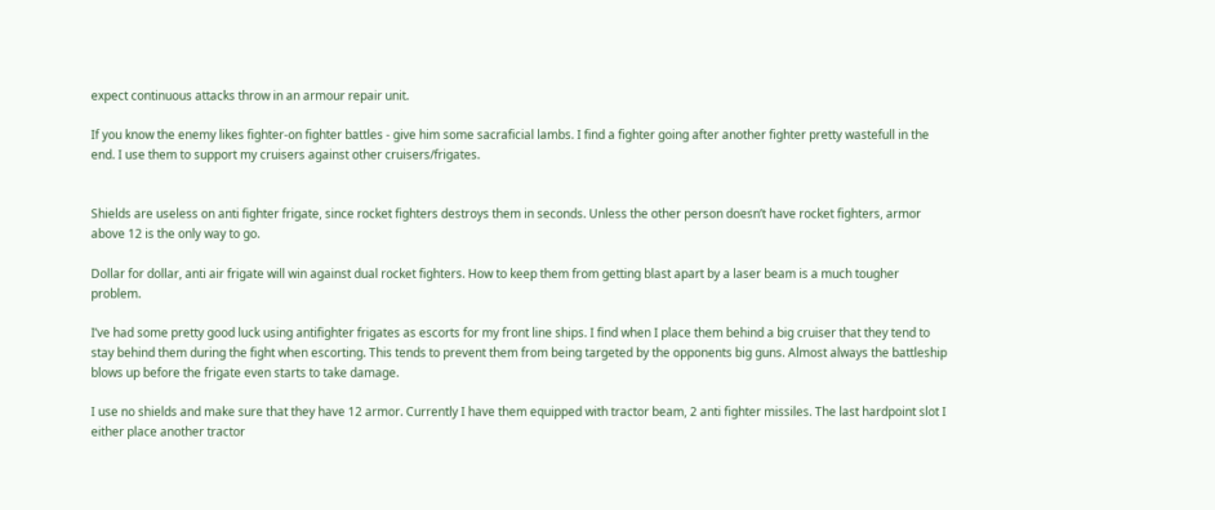expect continuous attacks throw in an armour repair unit.

If you know the enemy likes fighter-on fighter battles - give him some sacraficial lambs. I find a fighter going after another fighter pretty wastefull in the end. I use them to support my cruisers against other cruisers/frigates.


Shields are useless on anti fighter frigate, since rocket fighters destroys them in seconds. Unless the other person doesn’t have rocket fighters, armor above 12 is the only way to go.

Dollar for dollar, anti air frigate will win against dual rocket fighters. How to keep them from getting blast apart by a laser beam is a much tougher problem.

I’ve had some pretty good luck using antifighter frigates as escorts for my front line ships. I find when I place them behind a big cruiser that they tend to stay behind them during the fight when escorting. This tends to prevent them from being targeted by the opponents big guns. Almost always the battleship blows up before the frigate even starts to take damage.

I use no shields and make sure that they have 12 armor. Currently I have them equipped with tractor beam, 2 anti fighter missiles. The last hardpoint slot I either place another tractor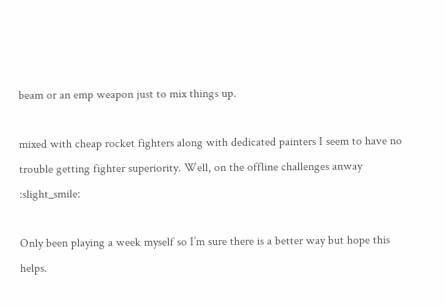beam or an emp weapon just to mix things up.

mixed with cheap rocket fighters along with dedicated painters I seem to have no trouble getting fighter superiority. Well, on the offline challenges anway :slight_smile:

Only been playing a week myself so I’m sure there is a better way but hope this helps.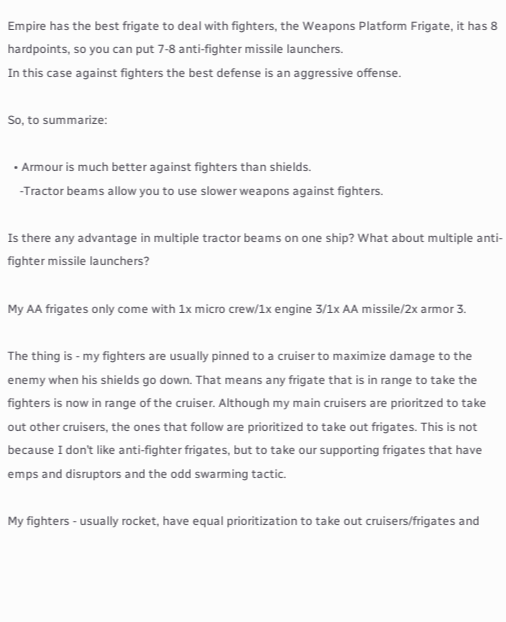Empire has the best frigate to deal with fighters, the Weapons Platform Frigate, it has 8 hardpoints, so you can put 7-8 anti-fighter missile launchers.
In this case against fighters the best defense is an aggressive offense.

So, to summarize:

  • Armour is much better against fighters than shields.
    -Tractor beams allow you to use slower weapons against fighters.

Is there any advantage in multiple tractor beams on one ship? What about multiple anti-fighter missile launchers?

My AA frigates only come with 1x micro crew/1x engine 3/1x AA missile/2x armor 3.

The thing is - my fighters are usually pinned to a cruiser to maximize damage to the enemy when his shields go down. That means any frigate that is in range to take the fighters is now in range of the cruiser. Although my main cruisers are prioritzed to take out other cruisers, the ones that follow are prioritized to take out frigates. This is not because I don’t like anti-fighter frigates, but to take our supporting frigates that have emps and disruptors and the odd swarming tactic.

My fighters - usually rocket, have equal prioritization to take out cruisers/frigates and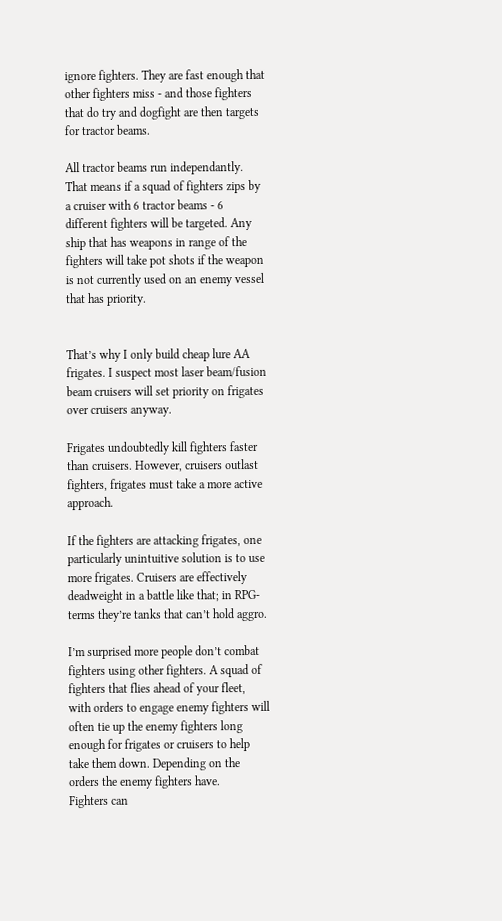ignore fighters. They are fast enough that other fighters miss - and those fighters that do try and dogfight are then targets for tractor beams.

All tractor beams run independantly. That means if a squad of fighters zips by a cruiser with 6 tractor beams - 6 different fighters will be targeted. Any ship that has weapons in range of the fighters will take pot shots if the weapon is not currently used on an enemy vessel that has priority.


That’s why I only build cheap lure AA frigates. I suspect most laser beam/fusion beam cruisers will set priority on frigates over cruisers anyway.

Frigates undoubtedly kill fighters faster than cruisers. However, cruisers outlast fighters, frigates must take a more active approach.

If the fighters are attacking frigates, one particularly unintuitive solution is to use more frigates. Cruisers are effectively deadweight in a battle like that; in RPG-terms they’re tanks that can’t hold aggro.

I’m surprised more people don’t combat fighters using other fighters. A squad of fighters that flies ahead of your fleet, with orders to engage enemy fighters will often tie up the enemy fighters long enough for frigates or cruisers to help take them down. Depending on the orders the enemy fighters have.
Fighters can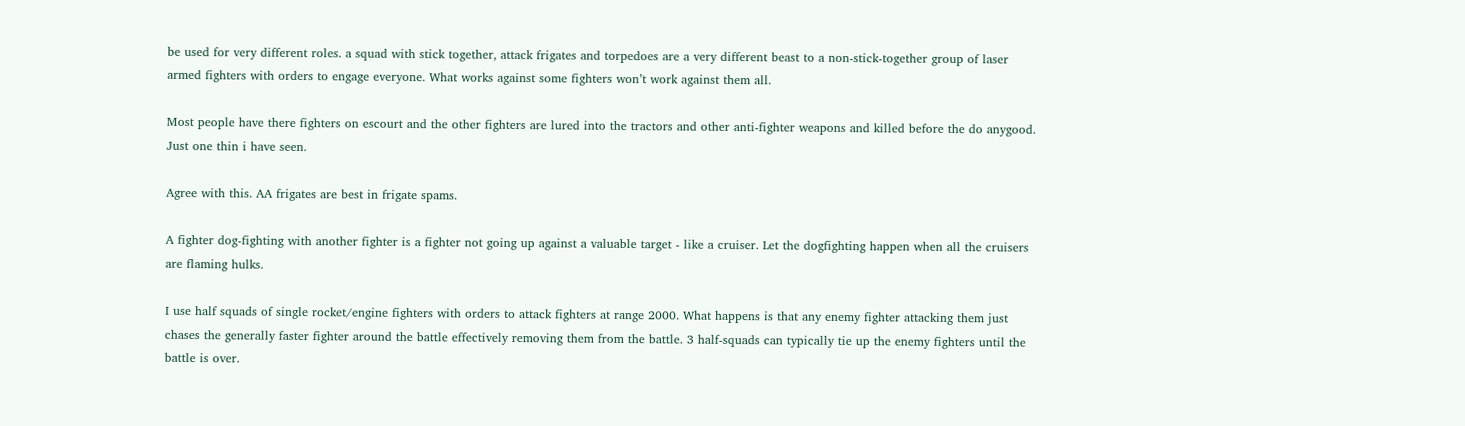be used for very different roles. a squad with stick together, attack frigates and torpedoes are a very different beast to a non-stick-together group of laser armed fighters with orders to engage everyone. What works against some fighters won’t work against them all.

Most people have there fighters on escourt and the other fighters are lured into the tractors and other anti-fighter weapons and killed before the do anygood.
Just one thin i have seen.

Agree with this. AA frigates are best in frigate spams.

A fighter dog-fighting with another fighter is a fighter not going up against a valuable target - like a cruiser. Let the dogfighting happen when all the cruisers are flaming hulks.

I use half squads of single rocket/engine fighters with orders to attack fighters at range 2000. What happens is that any enemy fighter attacking them just chases the generally faster fighter around the battle effectively removing them from the battle. 3 half-squads can typically tie up the enemy fighters until the battle is over.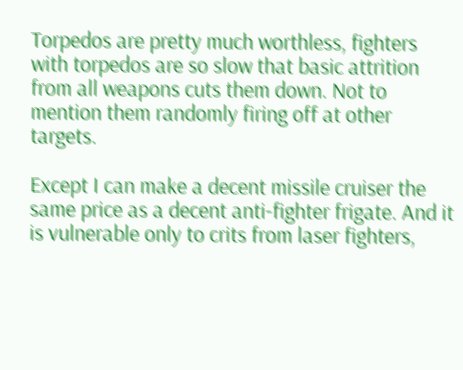Torpedos are pretty much worthless, fighters with torpedos are so slow that basic attrition from all weapons cuts them down. Not to mention them randomly firing off at other targets.

Except I can make a decent missile cruiser the same price as a decent anti-fighter frigate. And it is vulnerable only to crits from laser fighters,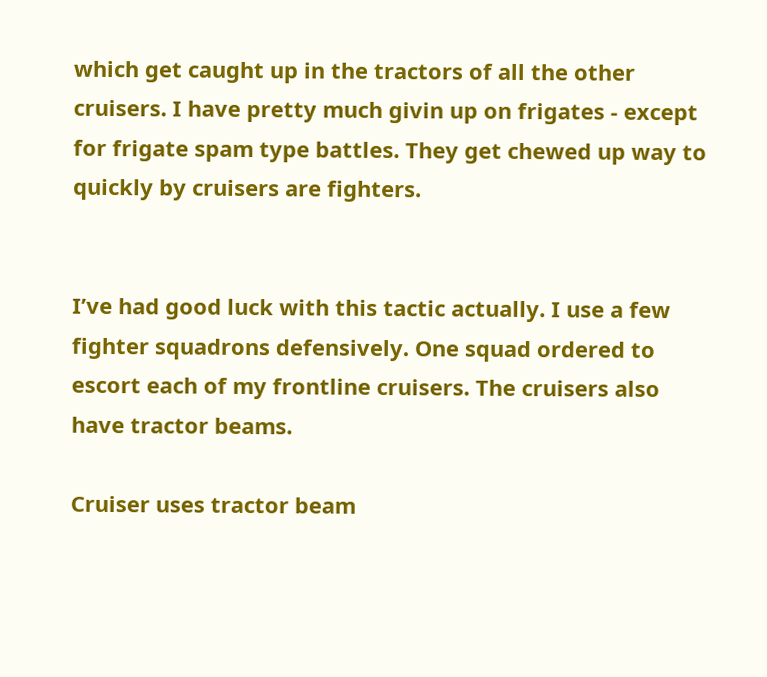which get caught up in the tractors of all the other cruisers. I have pretty much givin up on frigates - except for frigate spam type battles. They get chewed up way to quickly by cruisers are fighters.


I’ve had good luck with this tactic actually. I use a few fighter squadrons defensively. One squad ordered to escort each of my frontline cruisers. The cruisers also have tractor beams.

Cruiser uses tractor beam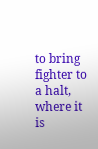to bring fighter to a halt, where it is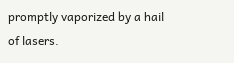promptly vaporized by a hail of lasers.